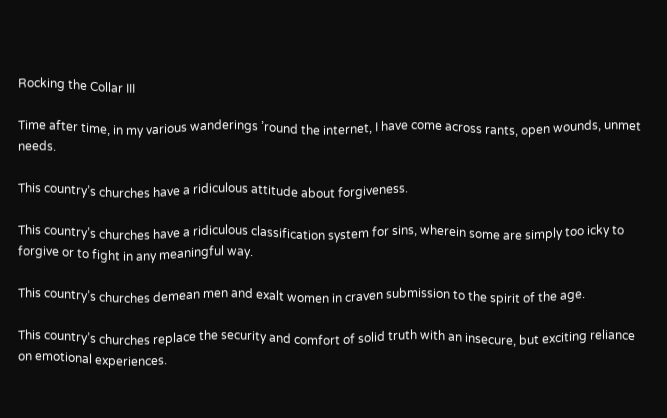Rocking the Collar III

Time after time, in my various wanderings ’round the internet, I have come across rants, open wounds, unmet needs.

This country’s churches have a ridiculous attitude about forgiveness.

This country’s churches have a ridiculous classification system for sins, wherein some are simply too icky to forgive or to fight in any meaningful way.

This country’s churches demean men and exalt women in craven submission to the spirit of the age.

This country’s churches replace the security and comfort of solid truth with an insecure, but exciting reliance on emotional experiences.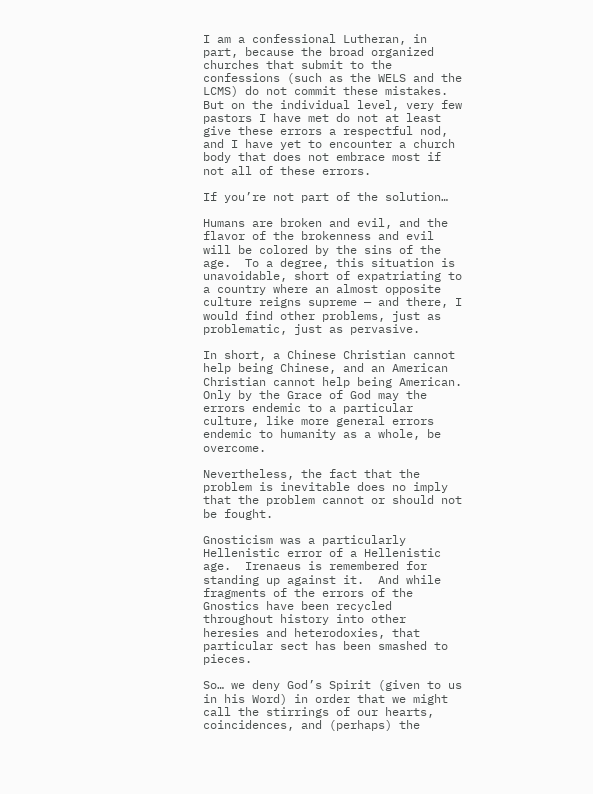I am a confessional Lutheran, in part, because the broad organized churches that submit to the confessions (such as the WELS and the LCMS) do not commit these mistakes.  But on the individual level, very few pastors I have met do not at least give these errors a respectful nod, and I have yet to encounter a church body that does not embrace most if not all of these errors.

If you’re not part of the solution…

Humans are broken and evil, and the flavor of the brokenness and evil will be colored by the sins of the age.  To a degree, this situation is unavoidable, short of expatriating to a country where an almost opposite culture reigns supreme — and there, I would find other problems, just as problematic, just as pervasive.

In short, a Chinese Christian cannot help being Chinese, and an American Christian cannot help being American.  Only by the Grace of God may the errors endemic to a particular culture, like more general errors endemic to humanity as a whole, be overcome.

Nevertheless, the fact that the problem is inevitable does no imply that the problem cannot or should not be fought.

Gnosticism was a particularly Hellenistic error of a Hellenistic age.  Irenaeus is remembered for standing up against it.  And while fragments of the errors of the Gnostics have been recycled throughout history into other heresies and heterodoxies, that particular sect has been smashed to pieces.

So… we deny God’s Spirit (given to us in his Word) in order that we might call the stirrings of our hearts, coincidences, and (perhaps) the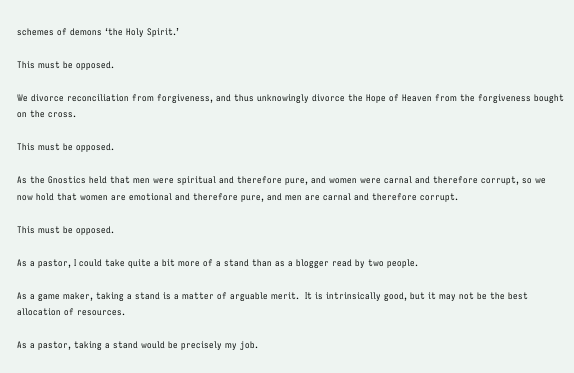schemes of demons ‘the Holy Spirit.’

This must be opposed.

We divorce reconciliation from forgiveness, and thus unknowingly divorce the Hope of Heaven from the forgiveness bought on the cross.

This must be opposed.

As the Gnostics held that men were spiritual and therefore pure, and women were carnal and therefore corrupt, so we now hold that women are emotional and therefore pure, and men are carnal and therefore corrupt.

This must be opposed.

As a pastor, I could take quite a bit more of a stand than as a blogger read by two people.

As a game maker, taking a stand is a matter of arguable merit.  It is intrinsically good, but it may not be the best allocation of resources.

As a pastor, taking a stand would be precisely my job.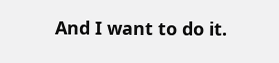And I want to do it.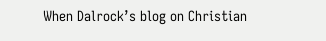When Dalrock’s blog on Christian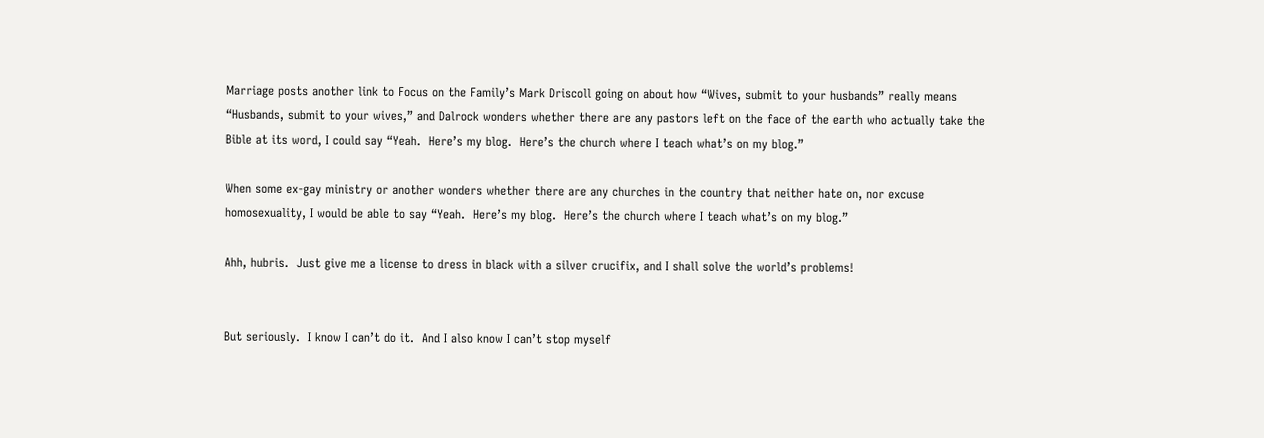Marriage posts another link to Focus on the Family’s Mark Driscoll going on about how “Wives, submit to your husbands” really means “Husbands, submit to your wives,” and Dalrock wonders whether there are any pastors left on the face of the earth who actually take the Bible at its word, I could say “Yeah.  Here’s my blog.  Here’s the church where I teach what’s on my blog.”

When some ex-gay ministry or another wonders whether there are any churches in the country that neither hate on, nor excuse homosexuality, I would be able to say “Yeah.  Here’s my blog.  Here’s the church where I teach what’s on my blog.”

Ahh, hubris.  Just give me a license to dress in black with a silver crucifix, and I shall solve the world’s problems!


But seriously.  I know I can’t do it.  And I also know I can’t stop myself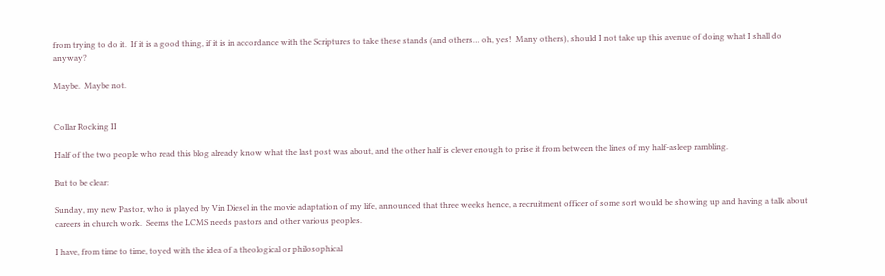from trying to do it.  If it is a good thing, if it is in accordance with the Scriptures to take these stands (and others… oh, yes!  Many others), should I not take up this avenue of doing what I shall do anyway?

Maybe.  Maybe not.


Collar Rocking II

Half of the two people who read this blog already know what the last post was about, and the other half is clever enough to prise it from between the lines of my half-asleep rambling.

But to be clear:

Sunday, my new Pastor, who is played by Vin Diesel in the movie adaptation of my life, announced that three weeks hence, a recruitment officer of some sort would be showing up and having a talk about careers in church work.  Seems the LCMS needs pastors and other various peoples.

I have, from time to time, toyed with the idea of a theological or philosophical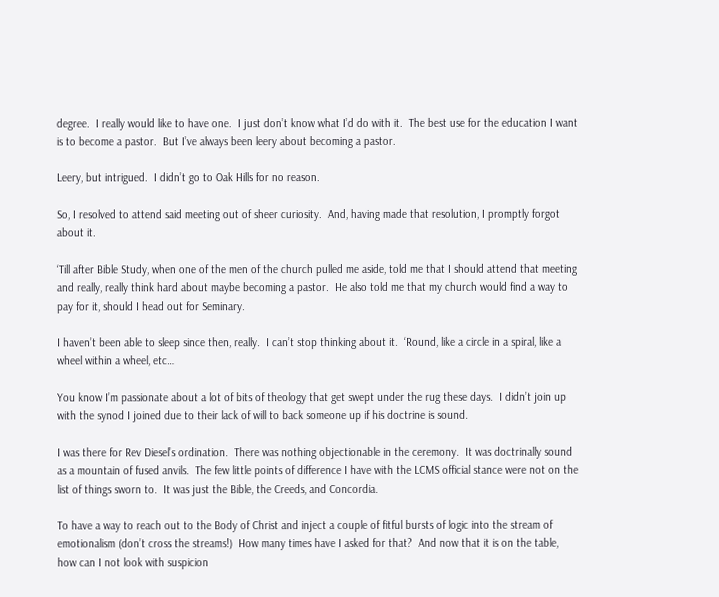degree.  I really would like to have one.  I just don’t know what I’d do with it.  The best use for the education I want is to become a pastor.  But I’ve always been leery about becoming a pastor.

Leery, but intrigued.  I didn’t go to Oak Hills for no reason.

So, I resolved to attend said meeting out of sheer curiosity.  And, having made that resolution, I promptly forgot about it.

‘Till after Bible Study, when one of the men of the church pulled me aside, told me that I should attend that meeting and really, really think hard about maybe becoming a pastor.  He also told me that my church would find a way to pay for it, should I head out for Seminary.

I haven’t been able to sleep since then, really.  I can’t stop thinking about it.  ‘Round, like a circle in a spiral, like a wheel within a wheel, etc…

You know I’m passionate about a lot of bits of theology that get swept under the rug these days.  I didn’t join up with the synod I joined due to their lack of will to back someone up if his doctrine is sound.

I was there for Rev Diesel’s ordination.  There was nothing objectionable in the ceremony.  It was doctrinally sound as a mountain of fused anvils.  The few little points of difference I have with the LCMS official stance were not on the list of things sworn to.  It was just the Bible, the Creeds, and Concordia.

To have a way to reach out to the Body of Christ and inject a couple of fitful bursts of logic into the stream of emotionalism (don’t cross the streams!)  How many times have I asked for that?  And now that it is on the table, how can I not look with suspicion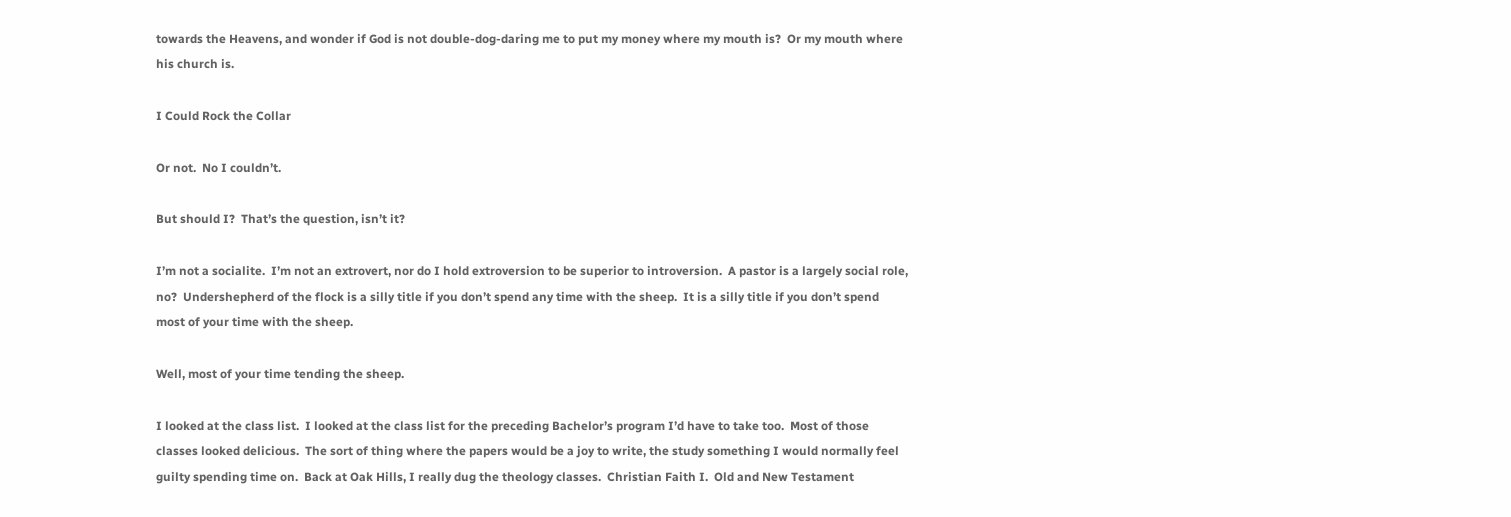towards the Heavens, and wonder if God is not double-dog-daring me to put my money where my mouth is?  Or my mouth where his church is.

I Could Rock the Collar

Or not.  No I couldn’t.

But should I?  That’s the question, isn’t it?

I’m not a socialite.  I’m not an extrovert, nor do I hold extroversion to be superior to introversion.  A pastor is a largely social role, no?  Undershepherd of the flock is a silly title if you don’t spend any time with the sheep.  It is a silly title if you don’t spend most of your time with the sheep.

Well, most of your time tending the sheep.

I looked at the class list.  I looked at the class list for the preceding Bachelor’s program I’d have to take too.  Most of those classes looked delicious.  The sort of thing where the papers would be a joy to write, the study something I would normally feel guilty spending time on.  Back at Oak Hills, I really dug the theology classes.  Christian Faith I.  Old and New Testament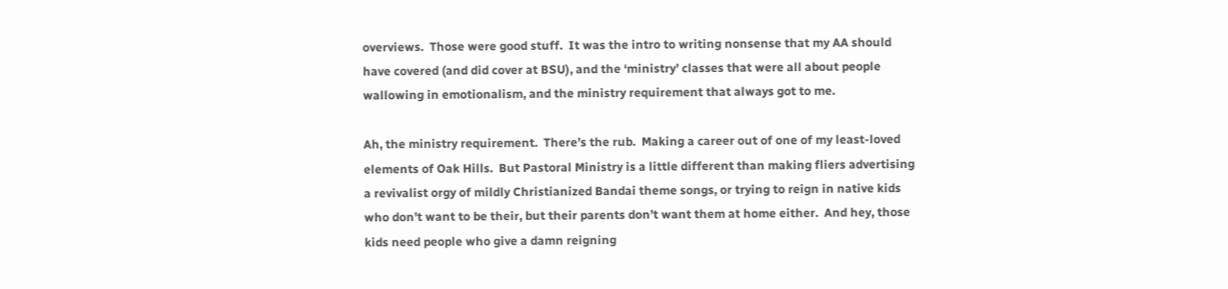overviews.  Those were good stuff.  It was the intro to writing nonsense that my AA should have covered (and did cover at BSU), and the ‘ministry’ classes that were all about people wallowing in emotionalism, and the ministry requirement that always got to me.

Ah, the ministry requirement.  There’s the rub.  Making a career out of one of my least-loved elements of Oak Hills.  But Pastoral Ministry is a little different than making fliers advertising a revivalist orgy of mildly Christianized Bandai theme songs, or trying to reign in native kids who don’t want to be their, but their parents don’t want them at home either.  And hey, those kids need people who give a damn reigning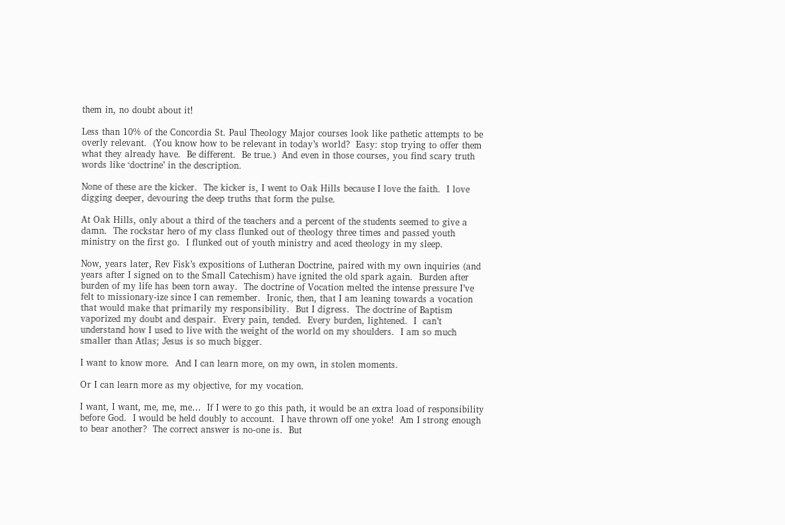them in, no doubt about it!

Less than 10% of the Concordia St. Paul Theology Major courses look like pathetic attempts to be overly relevant.  (You know how to be relevant in today’s world?  Easy: stop trying to offer them what they already have.  Be different.  Be true.)  And even in those courses, you find scary truth words like ‘doctrine’ in the description.

None of these are the kicker.  The kicker is, I went to Oak Hills because I love the faith.  I love digging deeper, devouring the deep truths that form the pulse.

At Oak Hills, only about a third of the teachers and a percent of the students seemed to give a damn.  The rockstar hero of my class flunked out of theology three times and passed youth ministry on the first go.  I flunked out of youth ministry and aced theology in my sleep.

Now, years later, Rev Fisk’s expositions of Lutheran Doctrine, paired with my own inquiries (and years after I signed on to the Small Catechism) have ignited the old spark again.  Burden after burden of my life has been torn away.  The doctrine of Vocation melted the intense pressure I’ve felt to missionary-ize since I can remember.  Ironic, then, that I am leaning towards a vocation that would make that primarily my responsibility.  But I digress.  The doctrine of Baptism vaporized my doubt and despair.  Every pain, tended.  Every burden, lightened.  I  can’t understand how I used to live with the weight of the world on my shoulders.  I am so much smaller than Atlas; Jesus is so much bigger.

I want to know more.  And I can learn more, on my own, in stolen moments.

Or I can learn more as my objective, for my vocation.

I want, I want, me, me, me…  If I were to go this path, it would be an extra load of responsibility before God.  I would be held doubly to account.  I have thrown off one yoke!  Am I strong enough to bear another?  The correct answer is no-one is.  But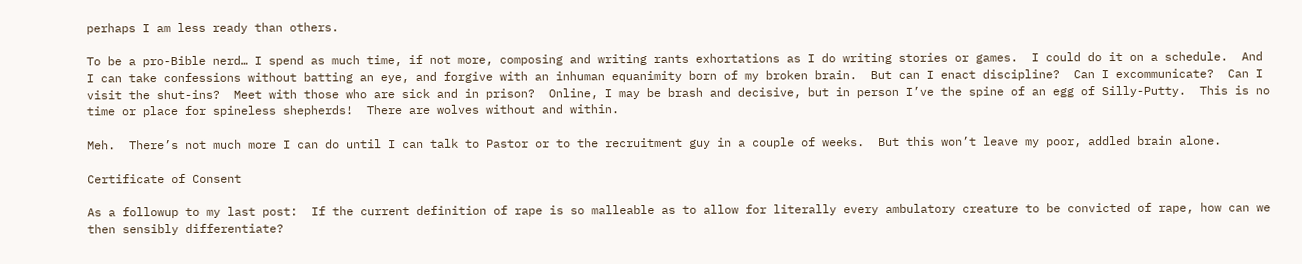perhaps I am less ready than others.

To be a pro-Bible nerd… I spend as much time, if not more, composing and writing rants exhortations as I do writing stories or games.  I could do it on a schedule.  And I can take confessions without batting an eye, and forgive with an inhuman equanimity born of my broken brain.  But can I enact discipline?  Can I excommunicate?  Can I visit the shut-ins?  Meet with those who are sick and in prison?  Online, I may be brash and decisive, but in person I’ve the spine of an egg of Silly-Putty.  This is no time or place for spineless shepherds!  There are wolves without and within.

Meh.  There’s not much more I can do until I can talk to Pastor or to the recruitment guy in a couple of weeks.  But this won’t leave my poor, addled brain alone.

Certificate of Consent

As a followup to my last post:  If the current definition of rape is so malleable as to allow for literally every ambulatory creature to be convicted of rape, how can we then sensibly differentiate?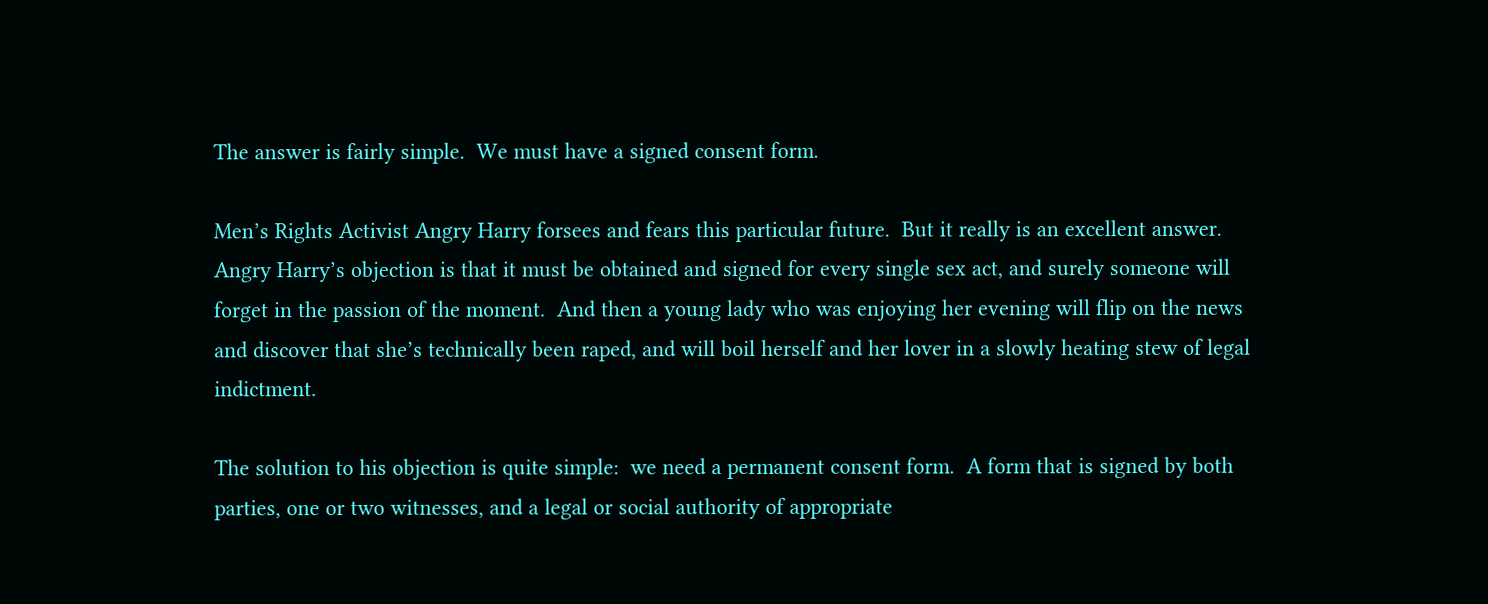The answer is fairly simple.  We must have a signed consent form.

Men’s Rights Activist Angry Harry forsees and fears this particular future.  But it really is an excellent answer.  Angry Harry’s objection is that it must be obtained and signed for every single sex act, and surely someone will forget in the passion of the moment.  And then a young lady who was enjoying her evening will flip on the news and discover that she’s technically been raped, and will boil herself and her lover in a slowly heating stew of legal indictment.

The solution to his objection is quite simple:  we need a permanent consent form.  A form that is signed by both parties, one or two witnesses, and a legal or social authority of appropriate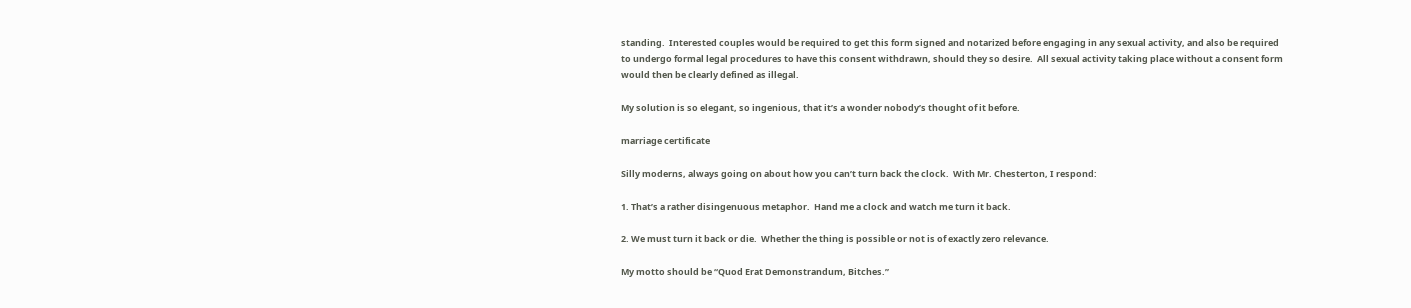standing.  Interested couples would be required to get this form signed and notarized before engaging in any sexual activity, and also be required to undergo formal legal procedures to have this consent withdrawn, should they so desire.  All sexual activity taking place without a consent form would then be clearly defined as illegal.

My solution is so elegant, so ingenious, that it’s a wonder nobody’s thought of it before.

marriage certificate

Silly moderns, always going on about how you can’t turn back the clock.  With Mr. Chesterton, I respond:

1. That’s a rather disingenuous metaphor.  Hand me a clock and watch me turn it back.

2. We must turn it back or die.  Whether the thing is possible or not is of exactly zero relevance.

My motto should be “Quod Erat Demonstrandum, Bitches.”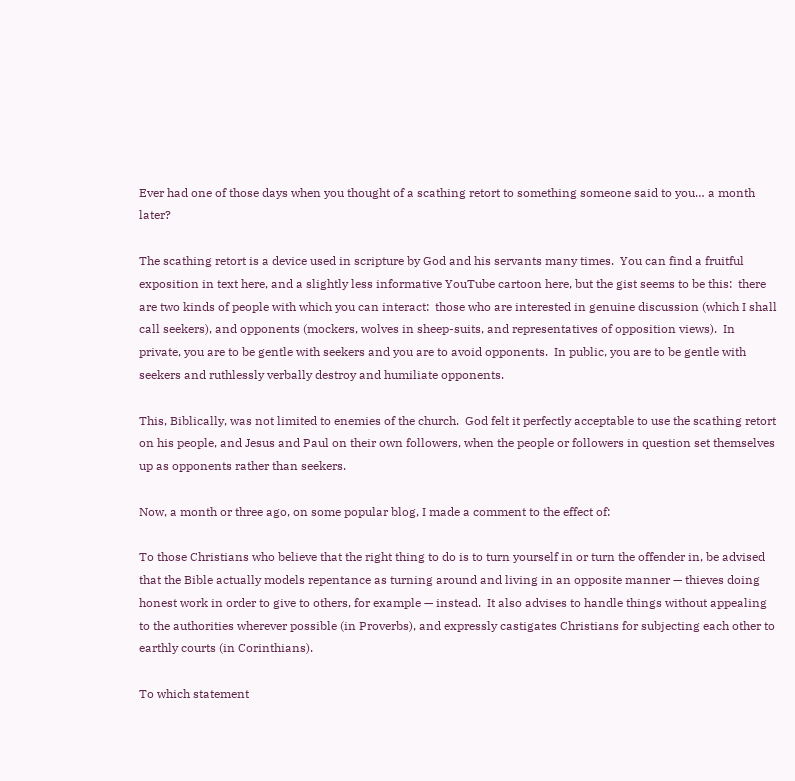Ever had one of those days when you thought of a scathing retort to something someone said to you… a month later?

The scathing retort is a device used in scripture by God and his servants many times.  You can find a fruitful exposition in text here, and a slightly less informative YouTube cartoon here, but the gist seems to be this:  there are two kinds of people with which you can interact:  those who are interested in genuine discussion (which I shall call seekers), and opponents (mockers, wolves in sheep-suits, and representatives of opposition views).  In private, you are to be gentle with seekers and you are to avoid opponents.  In public, you are to be gentle with seekers and ruthlessly verbally destroy and humiliate opponents.

This, Biblically, was not limited to enemies of the church.  God felt it perfectly acceptable to use the scathing retort on his people, and Jesus and Paul on their own followers, when the people or followers in question set themselves up as opponents rather than seekers.

Now, a month or three ago, on some popular blog, I made a comment to the effect of:

To those Christians who believe that the right thing to do is to turn yourself in or turn the offender in, be advised that the Bible actually models repentance as turning around and living in an opposite manner — thieves doing honest work in order to give to others, for example — instead.  It also advises to handle things without appealing to the authorities wherever possible (in Proverbs), and expressly castigates Christians for subjecting each other to earthly courts (in Corinthians).

To which statement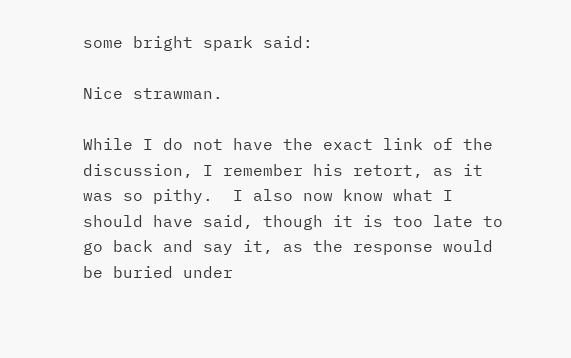some bright spark said:

Nice strawman.

While I do not have the exact link of the discussion, I remember his retort, as it was so pithy.  I also now know what I should have said, though it is too late to go back and say it, as the response would be buried under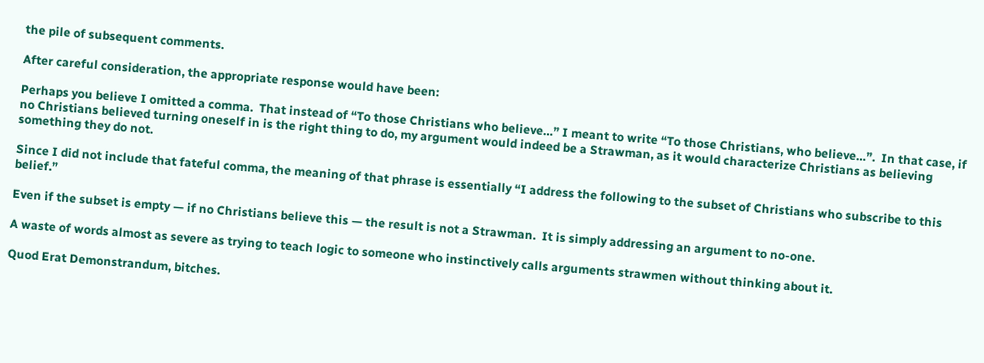the pile of subsequent comments.

After careful consideration, the appropriate response would have been:

Perhaps you believe I omitted a comma.  That instead of “To those Christians who believe…” I meant to write “To those Christians, who believe…”.  In that case, if no Christians believed turning oneself in is the right thing to do, my argument would indeed be a Strawman, as it would characterize Christians as believing something they do not.

Since I did not include that fateful comma, the meaning of that phrase is essentially “I address the following to the subset of Christians who subscribe to this belief.”

Even if the subset is empty — if no Christians believe this — the result is not a Strawman.  It is simply addressing an argument to no-one.

A waste of words almost as severe as trying to teach logic to someone who instinctively calls arguments strawmen without thinking about it.

Quod Erat Demonstrandum, bitches.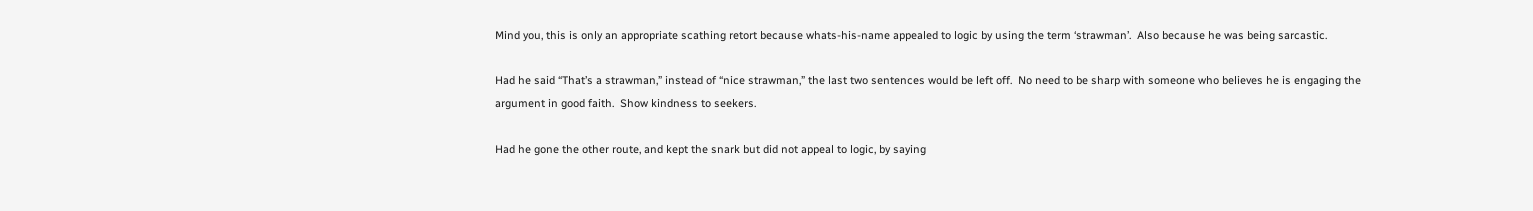Mind you, this is only an appropriate scathing retort because whats-his-name appealed to logic by using the term ‘strawman’.  Also because he was being sarcastic.

Had he said “That’s a strawman,” instead of “nice strawman,” the last two sentences would be left off.  No need to be sharp with someone who believes he is engaging the argument in good faith.  Show kindness to seekers.

Had he gone the other route, and kept the snark but did not appeal to logic, by saying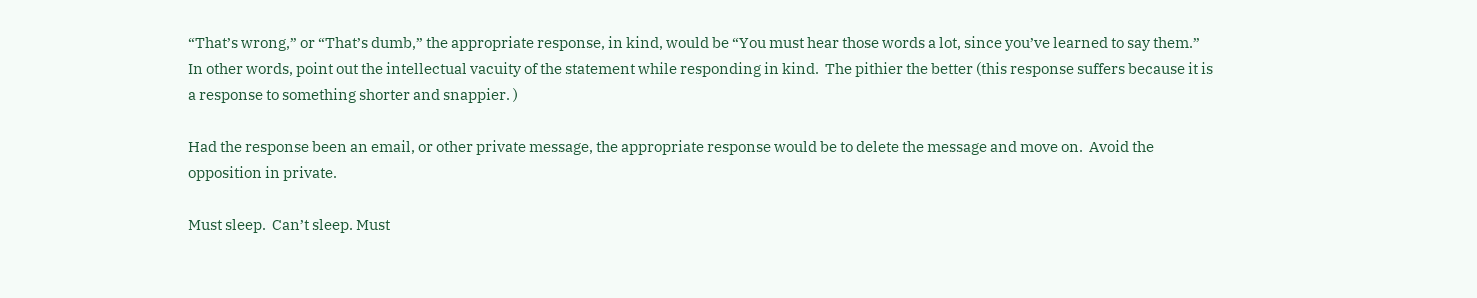“That’s wrong,” or “That’s dumb,” the appropriate response, in kind, would be “You must hear those words a lot, since you’ve learned to say them.”  In other words, point out the intellectual vacuity of the statement while responding in kind.  The pithier the better (this response suffers because it is a response to something shorter and snappier. )

Had the response been an email, or other private message, the appropriate response would be to delete the message and move on.  Avoid the opposition in private.

Must sleep.  Can’t sleep. Must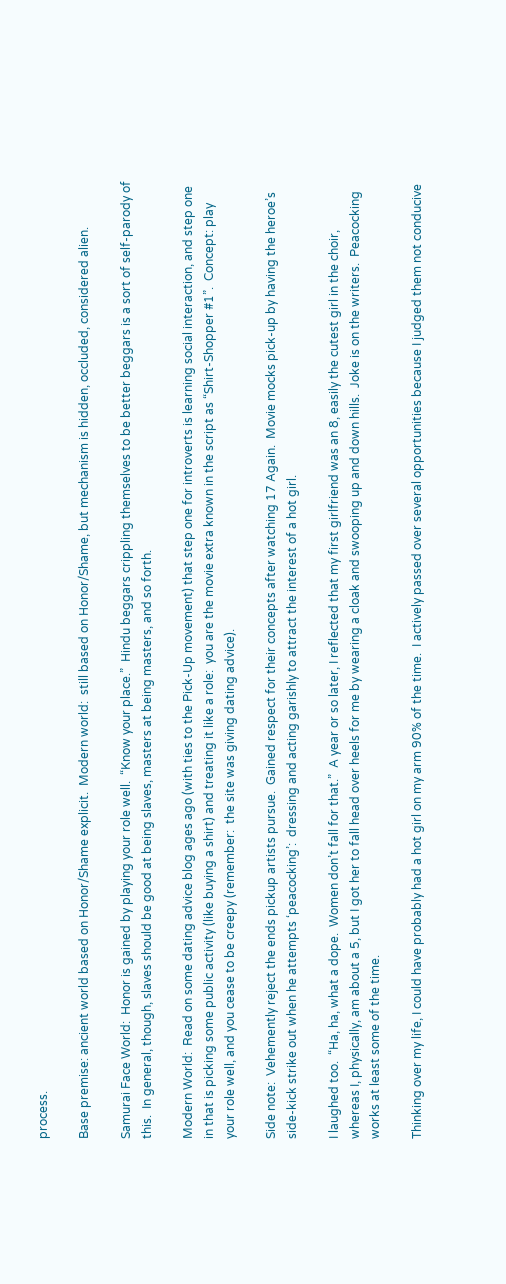process.

Base premise: ancient world based on Honor/Shame explicit.  Modern world:  still based on Honor/Shame, but mechanism is hidden, occluded, considered alien.

Samurai Face World:  Honor is gained by playing your role well.  “Know your place.”  Hindu beggars crippling themselves to be better beggars is a sort of self-parody of this.  In general, though, slaves should be good at being slaves, masters at being masters, and so forth.

Modern World:  Read on some dating advice blog ages ago (with ties to the Pick-Up movement) that step one for introverts is learning social interaction, and step one in that is picking some public activity (like buying a shirt) and treating it like a role:  you are the movie extra known in the script as “Shirt-Shopper #1”.  Concept: play your role well, and you cease to be creepy (remember:  the site was giving dating advice).

Side note:  Vehemently reject the ends pickup artists pursue.  Gained respect for their concepts after watching 17 Again.  Movie mocks pick-up by having the heroe’s side-kick strike out when he attempts ‘peacocking’:  dressing and acting garishly to attract the interest of a hot girl.

I laughed too.  “Ha, ha, what a dope.  Women don’t fall for that.”  A year or so later, I reflected that my first girlfriend was an 8, easily the cutest girl in the choir, whereas I, physically, am about a 5, but I got her to fall head over heels for me by wearing a cloak and swooping up and down hills.  Joke is on the writers.  Peacocking works at least some of the time.

Thinking over my life, I could have probably had a hot girl on my arm 90% of the time.  I actively passed over several opportunities because I judged them not conducive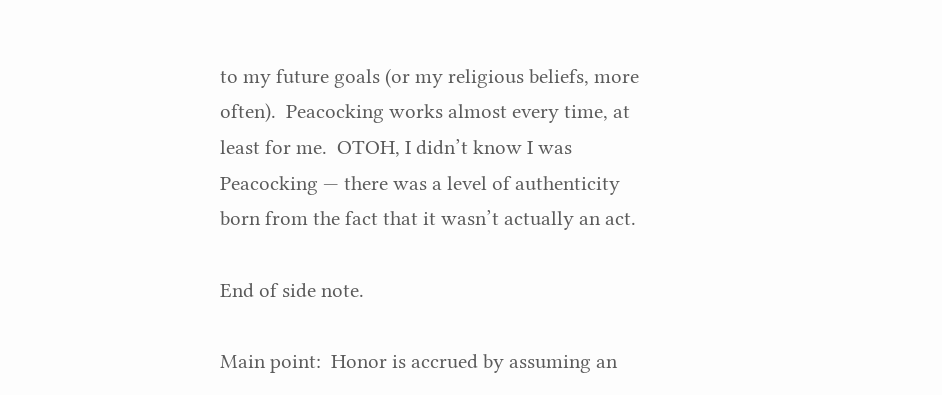to my future goals (or my religious beliefs, more often).  Peacocking works almost every time, at least for me.  OTOH, I didn’t know I was Peacocking — there was a level of authenticity born from the fact that it wasn’t actually an act.

End of side note.

Main point:  Honor is accrued by assuming an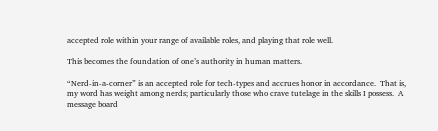accepted role within your range of available roles, and playing that role well.

This becomes the foundation of one’s authority in human matters.

“Nerd-in-a-corner” is an accepted role for tech-types and accrues honor in accordance.  That is, my word has weight among nerds; particularly those who crave tutelage in the skills I possess.  A message board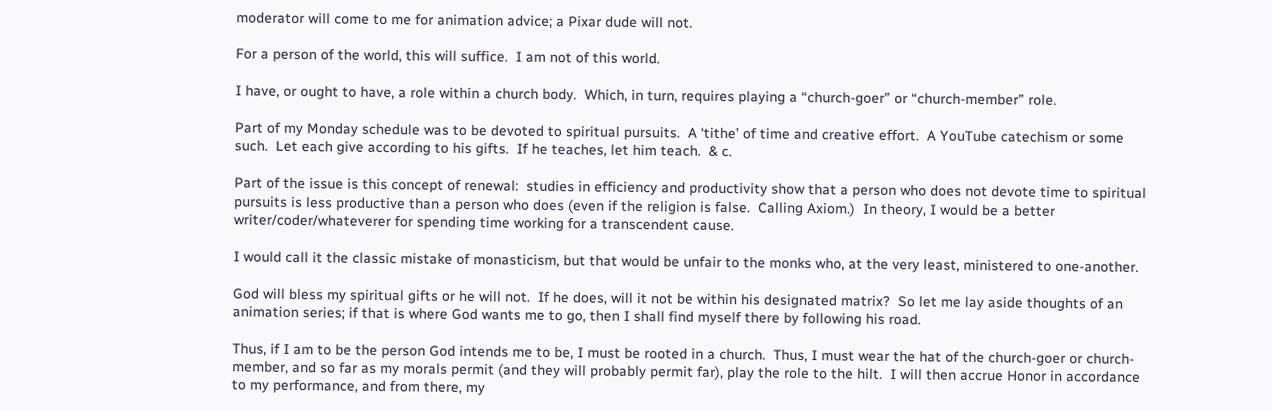moderator will come to me for animation advice; a Pixar dude will not.

For a person of the world, this will suffice.  I am not of this world.

I have, or ought to have, a role within a church body.  Which, in turn, requires playing a “church-goer” or “church-member” role.

Part of my Monday schedule was to be devoted to spiritual pursuits.  A ‘tithe’ of time and creative effort.  A YouTube catechism or some such.  Let each give according to his gifts.  If he teaches, let him teach.  & c.

Part of the issue is this concept of renewal:  studies in efficiency and productivity show that a person who does not devote time to spiritual pursuits is less productive than a person who does (even if the religion is false.  Calling Axiom.)  In theory, I would be a better writer/coder/whateverer for spending time working for a transcendent cause.

I would call it the classic mistake of monasticism, but that would be unfair to the monks who, at the very least, ministered to one-another.

God will bless my spiritual gifts or he will not.  If he does, will it not be within his designated matrix?  So let me lay aside thoughts of an animation series; if that is where God wants me to go, then I shall find myself there by following his road.

Thus, if I am to be the person God intends me to be, I must be rooted in a church.  Thus, I must wear the hat of the church-goer or church-member, and so far as my morals permit (and they will probably permit far), play the role to the hilt.  I will then accrue Honor in accordance to my performance, and from there, my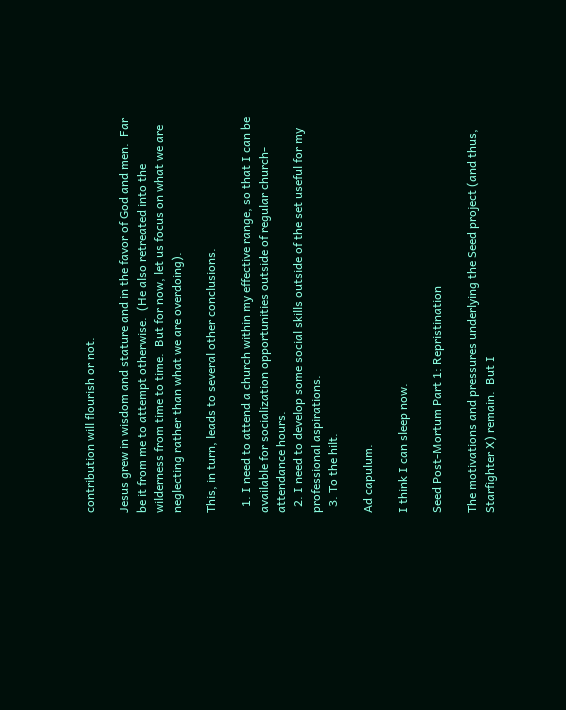contribution will flourish or not.

Jesus grew in wisdom and stature and in the favor of God and men.  Far be it from me to attempt otherwise.  (He also retreated into the wilderness from time to time.  But for now, let us focus on what we are neglecting rather than what we are overdoing).

This, in turn, leads to several other conclusions.

  1. I need to attend a church within my effective range, so that I can be available for socialization opportunities outside of regular church-attendance hours.
  2. I need to develop some social skills outside of the set useful for my professional aspirations.
  3. To the hilt.

Ad capulum.

I think I can sleep now.

Seed Post-Mortum Part 1: Repristination

The motivations and pressures underlying the Seed project (and thus, Starfighter X) remain.  But I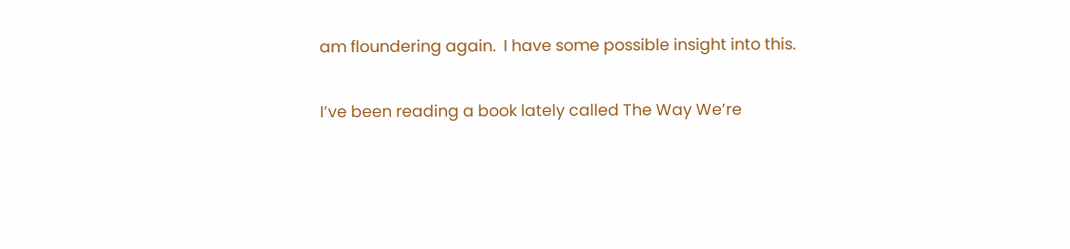am floundering again.  I have some possible insight into this.

I’ve been reading a book lately called The Way We’re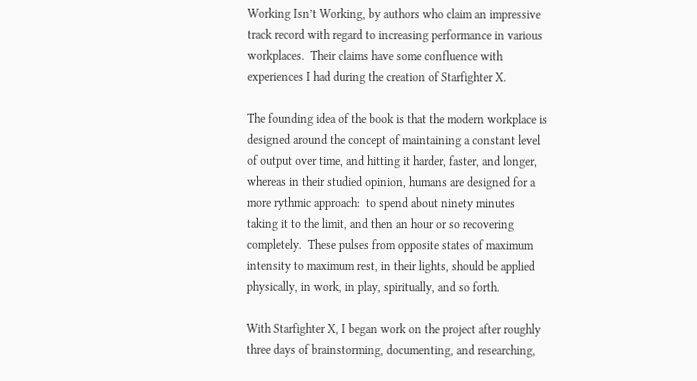Working Isn’t Working, by authors who claim an impressive track record with regard to increasing performance in various workplaces.  Their claims have some confluence with experiences I had during the creation of Starfighter X.

The founding idea of the book is that the modern workplace is designed around the concept of maintaining a constant level of output over time, and hitting it harder, faster, and longer, whereas in their studied opinion, humans are designed for a more rythmic approach:  to spend about ninety minutes taking it to the limit, and then an hour or so recovering completely.  These pulses from opposite states of maximum intensity to maximum rest, in their lights, should be applied physically, in work, in play, spiritually, and so forth.

With Starfighter X, I began work on the project after roughly three days of brainstorming, documenting, and researching,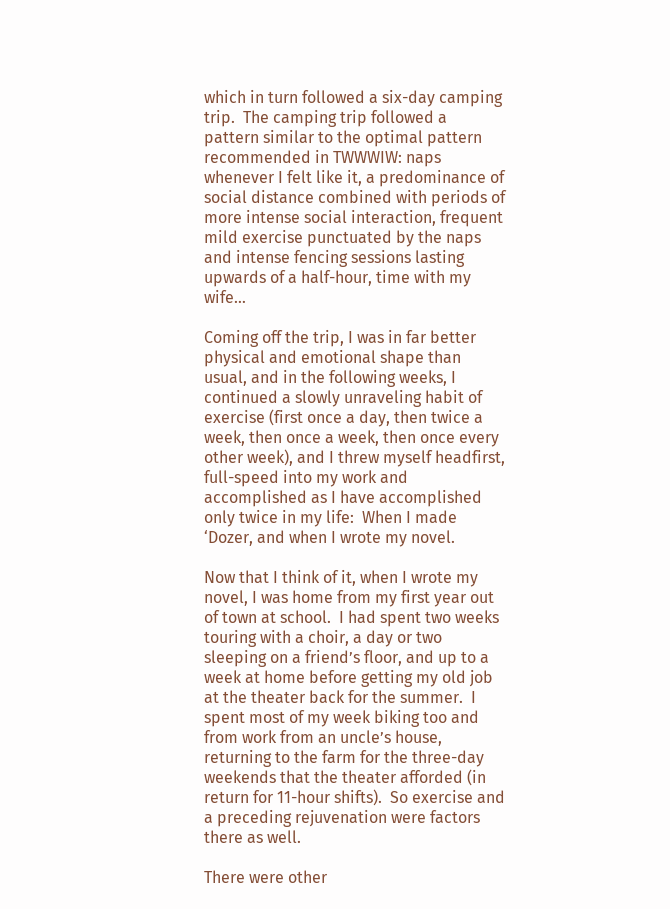which in turn followed a six-day camping trip.  The camping trip followed a pattern similar to the optimal pattern recommended in TWWWIW: naps whenever I felt like it, a predominance of social distance combined with periods of more intense social interaction, frequent mild exercise punctuated by the naps and intense fencing sessions lasting upwards of a half-hour, time with my wife…

Coming off the trip, I was in far better physical and emotional shape than usual, and in the following weeks, I continued a slowly unraveling habit of exercise (first once a day, then twice a week, then once a week, then once every other week), and I threw myself headfirst, full-speed into my work and accomplished as I have accomplished only twice in my life:  When I made ‘Dozer, and when I wrote my novel.

Now that I think of it, when I wrote my novel, I was home from my first year out of town at school.  I had spent two weeks touring with a choir, a day or two sleeping on a friend’s floor, and up to a week at home before getting my old job at the theater back for the summer.  I spent most of my week biking too and from work from an uncle’s house, returning to the farm for the three-day weekends that the theater afforded (in return for 11-hour shifts).  So exercise and a preceding rejuvenation were factors there as well.

There were other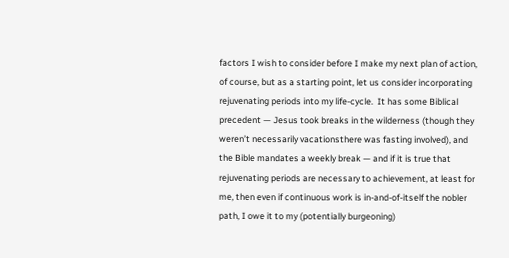factors I wish to consider before I make my next plan of action, of course, but as a starting point, let us consider incorporating rejuvenating periods into my life-cycle.  It has some Biblical precedent — Jesus took breaks in the wilderness (though they weren’t necessarily vacationsthere was fasting involved), and the Bible mandates a weekly break — and if it is true that rejuvenating periods are necessary to achievement, at least for me, then even if continuous work is in-and-of-itself the nobler path, I owe it to my (potentially burgeoning)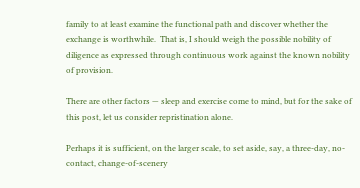family to at least examine the functional path and discover whether the exchange is worthwhile.  That is, I should weigh the possible nobility of diligence as expressed through continuous work against the known nobility of provision.

There are other factors — sleep and exercise come to mind, but for the sake of this post, let us consider repristination alone.

Perhaps it is sufficient, on the larger scale, to set aside, say, a three-day, no-contact, change-of-scenery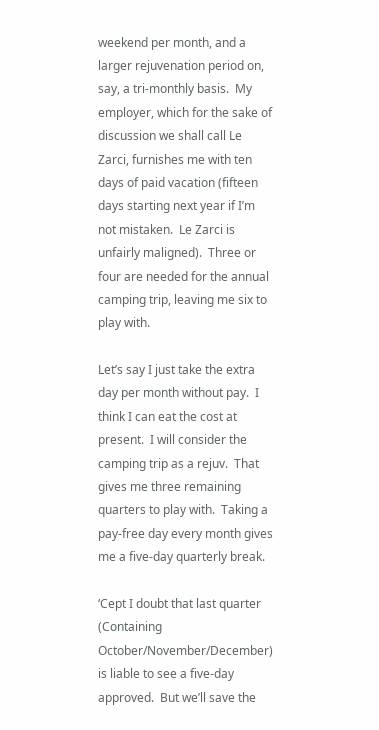weekend per month, and a larger rejuvenation period on, say, a tri-monthly basis.  My employer, which for the sake of discussion we shall call Le Zarci, furnishes me with ten days of paid vacation (fifteen days starting next year if I’m not mistaken.  Le Zarci is unfairly maligned).  Three or four are needed for the annual camping trip, leaving me six to play with.

Let’s say I just take the extra day per month without pay.  I think I can eat the cost at present.  I will consider the camping trip as a rejuv.  That gives me three remaining quarters to play with.  Taking a pay-free day every month gives me a five-day quarterly break.

‘Cept I doubt that last quarter (Containing October/November/December) is liable to see a five-day approved.  But we’ll save the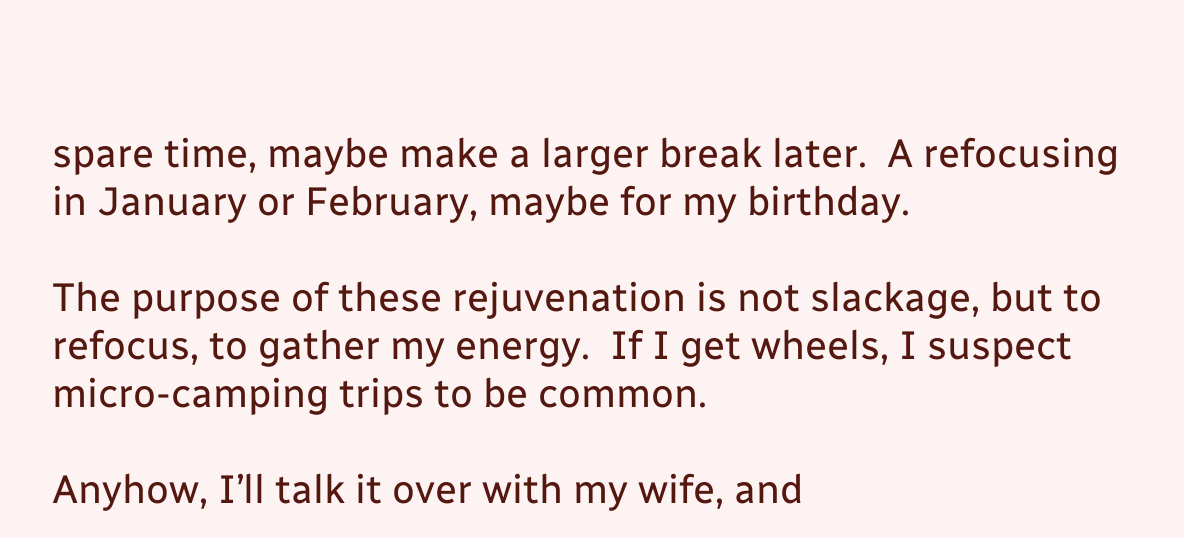spare time, maybe make a larger break later.  A refocusing in January or February, maybe for my birthday.

The purpose of these rejuvenation is not slackage, but to refocus, to gather my energy.  If I get wheels, I suspect micro-camping trips to be common.

Anyhow, I’ll talk it over with my wife, and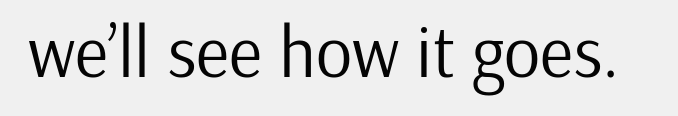we’ll see how it goes.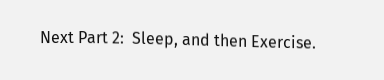Next Part 2:  Sleep, and then Exercise.